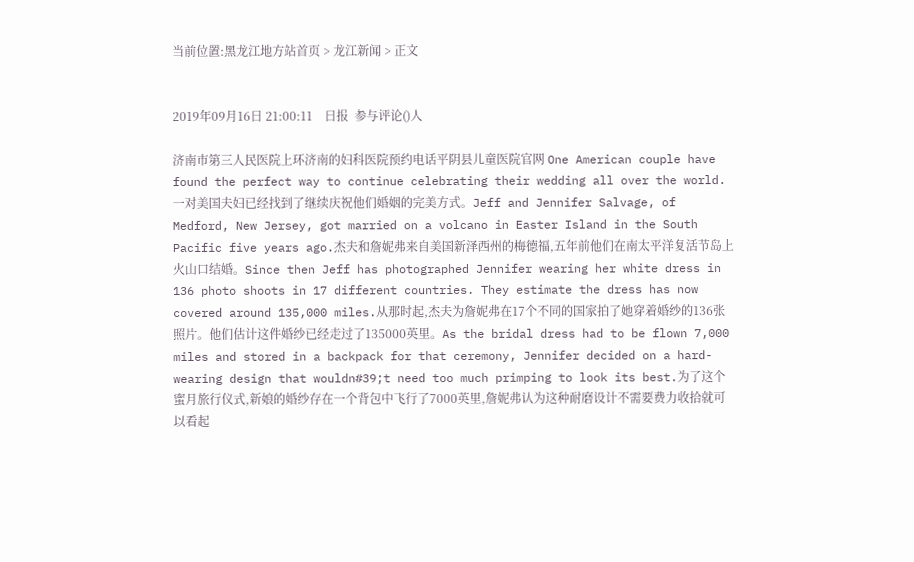当前位置:黑龙江地方站首页 > 龙江新闻 > 正文


2019年09月16日 21:00:11    日报  参与评论()人

济南市第三人民医院上环济南的妇科医院预约电话平阴县儿童医院官网 One American couple have found the perfect way to continue celebrating their wedding all over the world.一对美国夫妇已经找到了继续庆祝他们婚姻的完美方式。Jeff and Jennifer Salvage, of Medford, New Jersey, got married on a volcano in Easter Island in the South Pacific five years ago.杰夫和詹妮弗来自美国新泽西州的梅德福,五年前他们在南太平洋复活节岛上火山口结婚。Since then Jeff has photographed Jennifer wearing her white dress in 136 photo shoots in 17 different countries. They estimate the dress has now covered around 135,000 miles.从那时起,杰夫为詹妮弗在17个不同的国家拍了她穿着婚纱的136张照片。他们估计这件婚纱已经走过了135000英里。As the bridal dress had to be flown 7,000 miles and stored in a backpack for that ceremony, Jennifer decided on a hard-wearing design that wouldn#39;t need too much primping to look its best.为了这个蜜月旅行仪式,新娘的婚纱存在一个背包中飞行了7000英里,詹妮弗认为这种耐磨设计不需要费力收拾就可以看起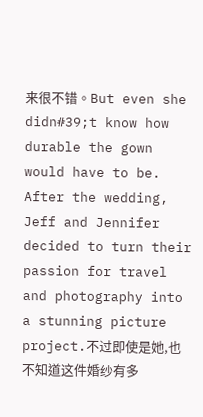来很不错。But even she didn#39;t know how durable the gown would have to be. After the wedding, Jeff and Jennifer decided to turn their passion for travel and photography into a stunning picture project.不过即使是她,也不知道这件婚纱有多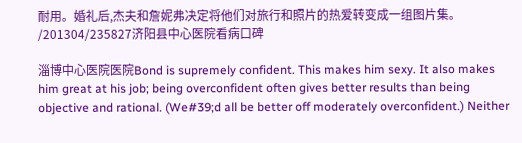耐用。婚礼后,杰夫和詹妮弗决定将他们对旅行和照片的热爱转变成一组图片集。 /201304/235827济阳县中心医院看病口碑

淄博中心医院医院Bond is supremely confident. This makes him sexy. It also makes him great at his job; being overconfident often gives better results than being objective and rational. (We#39;d all be better off moderately overconfident.) Neither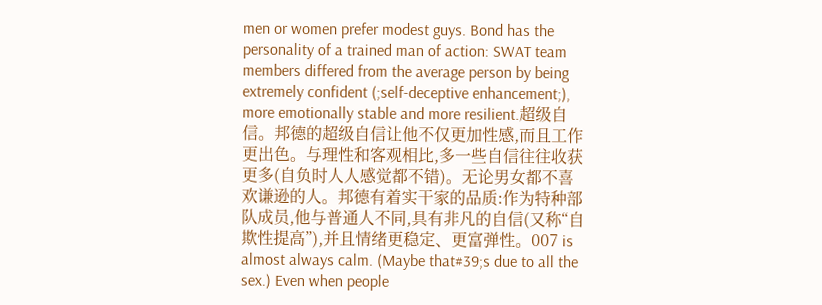men or women prefer modest guys. Bond has the personality of a trained man of action: SWAT team members differed from the average person by being extremely confident (;self-deceptive enhancement;), more emotionally stable and more resilient.超级自信。邦德的超级自信让他不仅更加性感,而且工作更出色。与理性和客观相比,多一些自信往往收获更多(自负时人人感觉都不错)。无论男女都不喜欢谦逊的人。邦德有着实干家的品质:作为特种部队成员,他与普通人不同,具有非凡的自信(又称“自欺性提高”),并且情绪更稳定、更富弹性。007 is almost always calm. (Maybe that#39;s due to all the sex.) Even when people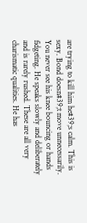are trying to kill him he#39;s calm. This is sexy. Bond doesn#39;t move unnecessarily. You never see his knee bouncing or hands fidgeting. He speaks slowly and deliberately and is rarely rushed. These are all very charismatic qualities. He has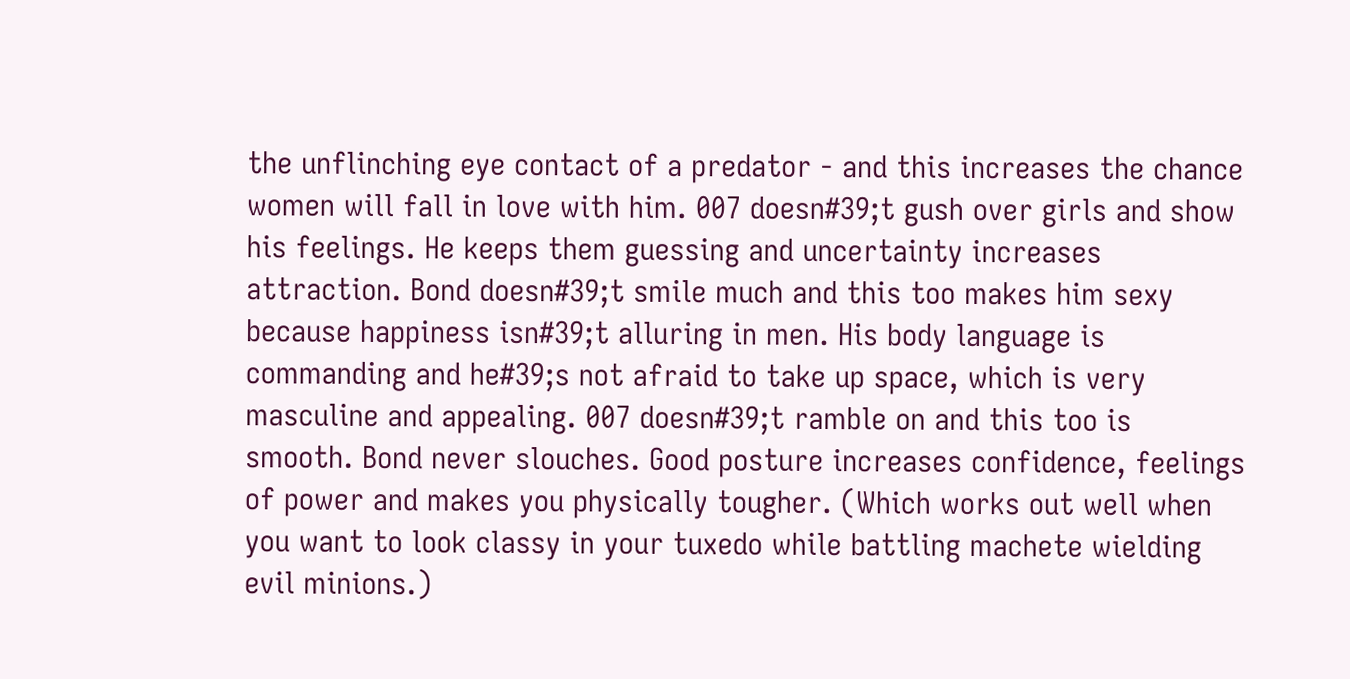the unflinching eye contact of a predator - and this increases the chance women will fall in love with him. 007 doesn#39;t gush over girls and show his feelings. He keeps them guessing and uncertainty increases attraction. Bond doesn#39;t smile much and this too makes him sexy because happiness isn#39;t alluring in men. His body language is commanding and he#39;s not afraid to take up space, which is very masculine and appealing. 007 doesn#39;t ramble on and this too is smooth. Bond never slouches. Good posture increases confidence, feelings of power and makes you physically tougher. (Which works out well when you want to look classy in your tuxedo while battling machete wielding evil minions.)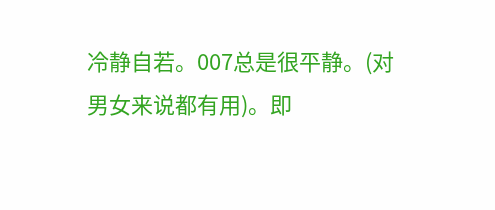冷静自若。007总是很平静。(对男女来说都有用)。即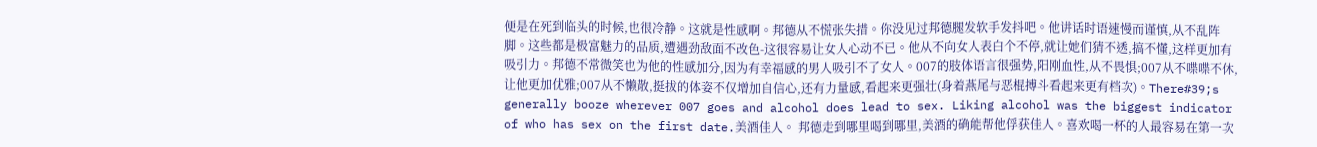便是在死到临头的时候,也很冷静。这就是性感啊。邦德从不慌张失措。你没见过邦德腿发软手发抖吧。他讲话时语速慢而谨慎,从不乱阵脚。这些都是极富魅力的品质,遭遇劲敌面不改色-这很容易让女人心动不已。他从不向女人表白个不停,就让她们猜不透,搞不懂,这样更加有吸引力。邦德不常微笑也为他的性感加分,因为有幸福感的男人吸引不了女人。007的肢体语言很强势,阳刚血性,从不畏惧;007从不喋喋不休,让他更加优雅;007从不懒散,挺拔的体姿不仅增加自信心,还有力量感,看起来更强壮(身着燕尾与恶棍搏斗看起来更有档次)。There#39;s generally booze wherever 007 goes and alcohol does lead to sex. Liking alcohol was the biggest indicator of who has sex on the first date.美酒佳人。 邦德走到哪里喝到哪里,美酒的确能帮他俘获佳人。喜欢喝一杯的人最容易在第一次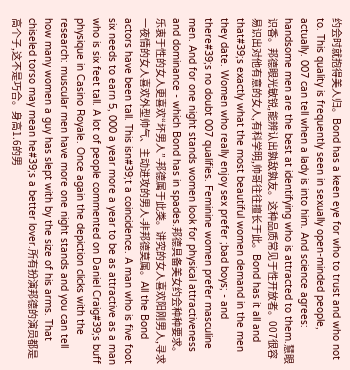约会时就抱得美人归。Bond has a keen eye for who to trust and who not to. This quality is frequently seen in sexually open-minded people, actually. 007 can tell when a lady is into him. And science agrees: handsome men are the best at identifying who is attracted to them.慧眼识香。邦德眼光敏锐,能辨认出孰敌孰友。这种品质常见于性开放者。007很容易识出对他有意的女人,有科学明,帅哥往往擅长于此。Bond has it all and that#39;s exactly what the most beautiful women demand in the men they date. Women who really enjoy sex prefer ;bad boys; - and there#39;s no doubt 007 qualifies. Feminine women prefer masculine men. And for one night stands women look for physical attractiveness and dominance - which Bond has in spades.邦德具备美女约会种种要求。乐衷于性的女人更喜欢“坏男人”-邦德属于此类。讲究的女人喜欢阳刚男人,寻求一夜情的女人喜欢外型帅气、主动进攻的男人-非邦德莫属。All the Bond actors have been tall. This isn#39;t a coincidence. A man who is five foot six needs to earn 5, 000 a year more a year to be as attractive as a man who is six feet tall. A lot of people commented on Daniel Craig#39;s buff physique in Casino Royale. Once again the depiction clicks with the research: muscular men have more one night stands and you can tell how many women a guy has slept with by the size of his arms. That chiseled torso may mean he#39;s a better lover.所有扮演邦德的演员都是高个子,这不是巧合。身高1.6的男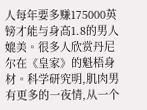人每年要多赚175000英镑才能与身高1.8的男人媲美。很多人欣赏丹尼尔在《皇家》的魁梧身材。科学研究明,肌肉男有更多的一夜情,从一个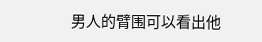男人的臂围可以看出他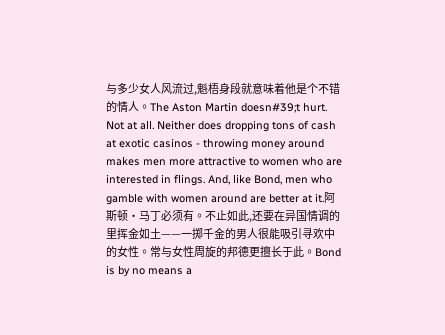与多少女人风流过,魁梧身段就意味着他是个不错的情人。The Aston Martin doesn#39;t hurt. Not at all. Neither does dropping tons of cash at exotic casinos - throwing money around makes men more attractive to women who are interested in flings. And, like Bond, men who gamble with women around are better at it.阿斯顿·马丁必须有。不止如此,还要在异国情调的里挥金如土——一掷千金的男人很能吸引寻欢中的女性。常与女性周旋的邦德更擅长于此。Bond is by no means a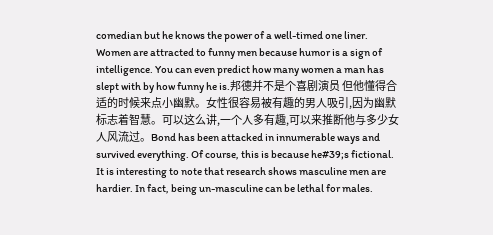comedian but he knows the power of a well-timed one liner. Women are attracted to funny men because humor is a sign of intelligence. You can even predict how many women a man has slept with by how funny he is.邦德并不是个喜剧演员 但他懂得合适的时候来点小幽默。女性很容易被有趣的男人吸引,因为幽默标志着智慧。可以这么讲,一个人多有趣,可以来推断他与多少女人风流过。Bond has been attacked in innumerable ways and survived everything. Of course, this is because he#39;s fictional. It is interesting to note that research shows masculine men are hardier. In fact, being un-masculine can be lethal for males.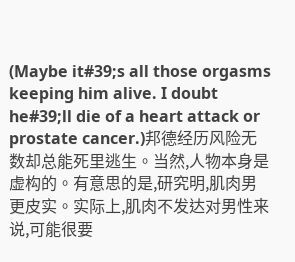(Maybe it#39;s all those orgasms keeping him alive. I doubt he#39;ll die of a heart attack or prostate cancer.)邦德经历风险无数却总能死里逃生。当然,人物本身是虚构的。有意思的是,研究明,肌肉男更皮实。实际上,肌肉不发达对男性来说,可能很要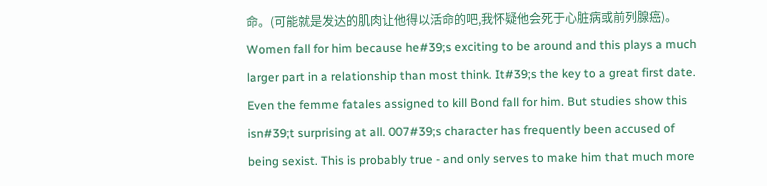命。(可能就是发达的肌肉让他得以活命的吧,我怀疑他会死于心脏病或前列腺癌)。Women fall for him because he#39;s exciting to be around and this plays a much larger part in a relationship than most think. It#39;s the key to a great first date. Even the femme fatales assigned to kill Bond fall for him. But studies show this isn#39;t surprising at all. 007#39;s character has frequently been accused of being sexist. This is probably true - and only serves to make him that much more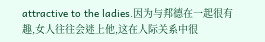attractive to the ladies.因为与邦德在一起很有趣,女人往往会迷上他,这在人际关系中很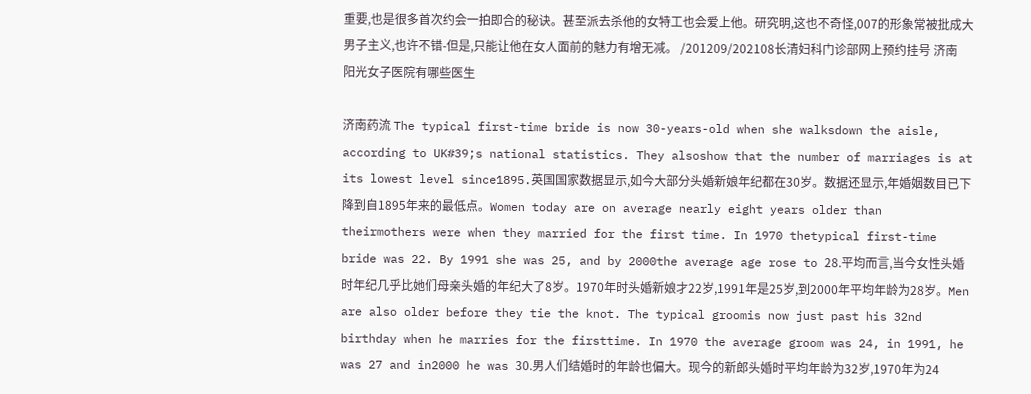重要,也是很多首次约会一拍即合的秘诀。甚至派去杀他的女特工也会爱上他。研究明,这也不奇怪,007的形象常被批成大男子主义,也许不错-但是,只能让他在女人面前的魅力有增无减。 /201209/202108长清妇科门诊部网上预约挂号 济南阳光女子医院有哪些医生

济南药流 The typical first-time bride is now 30-years-old when she walksdown the aisle, according to UK#39;s national statistics. They alsoshow that the number of marriages is at its lowest level since1895.英国国家数据显示,如今大部分头婚新娘年纪都在30岁。数据还显示,年婚姻数目已下降到自1895年来的最低点。Women today are on average nearly eight years older than theirmothers were when they married for the first time. In 1970 thetypical first-time bride was 22. By 1991 she was 25, and by 2000the average age rose to 28.平均而言,当今女性头婚时年纪几乎比她们母亲头婚的年纪大了8岁。1970年时头婚新娘才22岁,1991年是25岁,到2000年平均年龄为28岁。Men are also older before they tie the knot. The typical groomis now just past his 32nd birthday when he marries for the firsttime. In 1970 the average groom was 24, in 1991, he was 27 and in2000 he was 30.男人们结婚时的年龄也偏大。现今的新郎头婚时平均年龄为32岁,1970年为24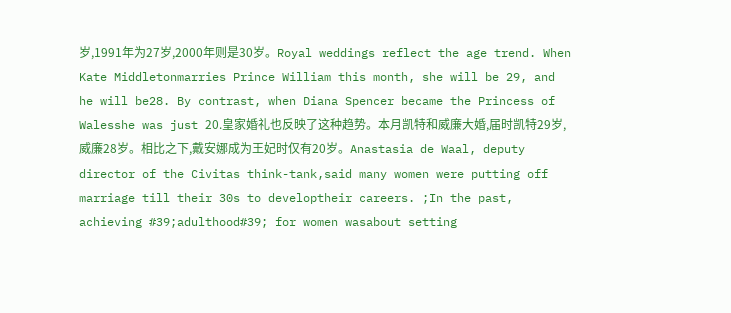岁,1991年为27岁,2000年则是30岁。Royal weddings reflect the age trend. When Kate Middletonmarries Prince William this month, she will be 29, and he will be28. By contrast, when Diana Spencer became the Princess of Walesshe was just 20.皇家婚礼也反映了这种趋势。本月凯特和威廉大婚,届时凯特29岁,威廉28岁。相比之下,戴安娜成为王妃时仅有20岁。Anastasia de Waal, deputy director of the Civitas think-tank,said many women were putting off marriage till their 30s to developtheir careers. ;In the past, achieving #39;adulthood#39; for women wasabout setting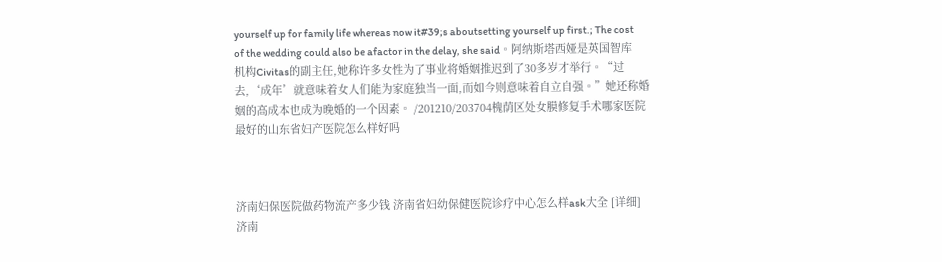yourself up for family life whereas now it#39;s aboutsetting yourself up first.; The cost of the wedding could also be afactor in the delay, she said。阿纳斯塔西娅是英国智库机构Civitas的副主任,她称许多女性为了事业将婚姻推迟到了30多岁才举行。“过去,‘成年’就意味着女人们能为家庭独当一面,而如今则意味着自立自强。”她还称婚姻的高成本也成为晚婚的一个因素。 /201210/203704槐荫区处女膜修复手术哪家医院最好的山东省妇产医院怎么样好吗



济南妇保医院做药物流产多少钱 济南省妇幼保健医院诊疗中心怎么样ask大全 [详细]
济南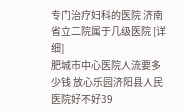专门治疗妇科的医院 济南省立二院属于几级医院 [详细]
肥城市中心医院人流要多少钱 放心乐园济阳县人民医院好不好39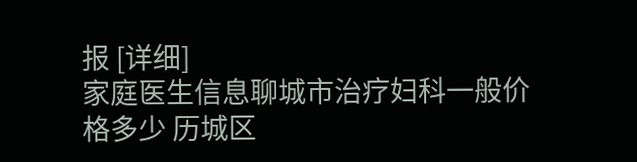报 [详细]
家庭医生信息聊城市治疗妇科一般价格多少 历城区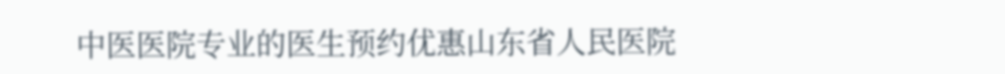中医医院专业的医生预约优惠山东省人民医院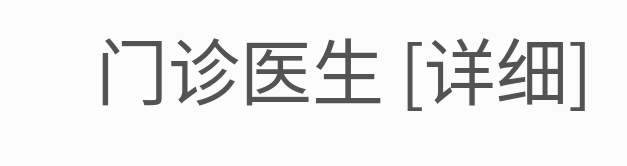门诊医生 [详细]